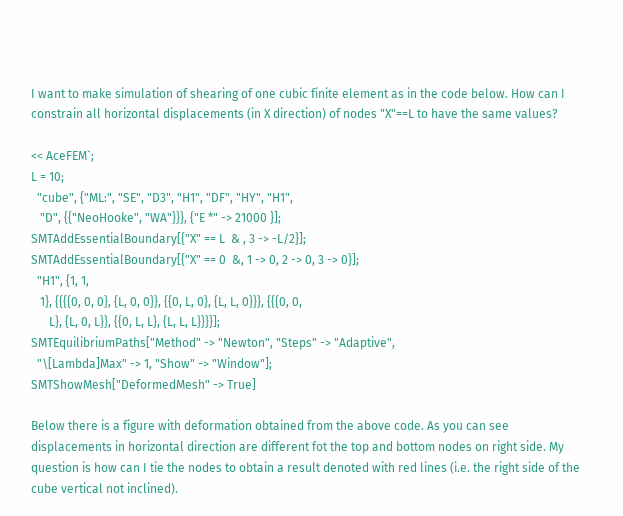I want to make simulation of shearing of one cubic finite element as in the code below. How can I constrain all horizontal displacements (in X direction) of nodes "X"==L to have the same values?

<< AceFEM`;
L = 10;
  "cube", {"ML:", "SE", "D3", "H1", "DF", "HY", "H1",
   "D", {{"NeoHooke", "WA"}}}, {"E *" -> 21000 }];
SMTAddEssentialBoundary[{"X" == L  & , 3 -> -L/2}];
SMTAddEssentialBoundary[{"X" == 0  &, 1 -> 0, 2 -> 0, 3 -> 0}];
  "H1", {1, 1,
   1}, {{{{0, 0, 0}, {L, 0, 0}}, {{0, L, 0}, {L, L, 0}}}, {{{0, 0,
      L}, {L, 0, L}}, {{0, L, L}, {L, L, L}}}}];
SMTEquilibriumPaths["Method" -> "Newton", "Steps" -> "Adaptive",
  "\[Lambda]Max" -> 1, "Show" -> "Window"];
SMTShowMesh["DeformedMesh" -> True]

Below there is a figure with deformation obtained from the above code. As you can see displacements in horizontal direction are different fot the top and bottom nodes on right side. My question is how can I tie the nodes to obtain a result denoted with red lines (i.e. the right side of the cube vertical not inclined).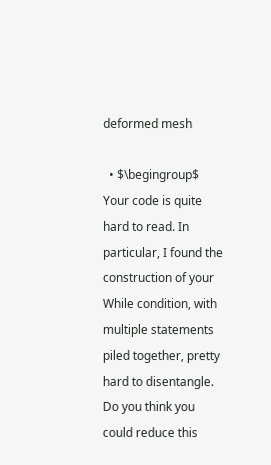deformed mesh

  • $\begingroup$ Your code is quite hard to read. In particular, I found the construction of your While condition, with multiple statements piled together, pretty hard to disentangle. Do you think you could reduce this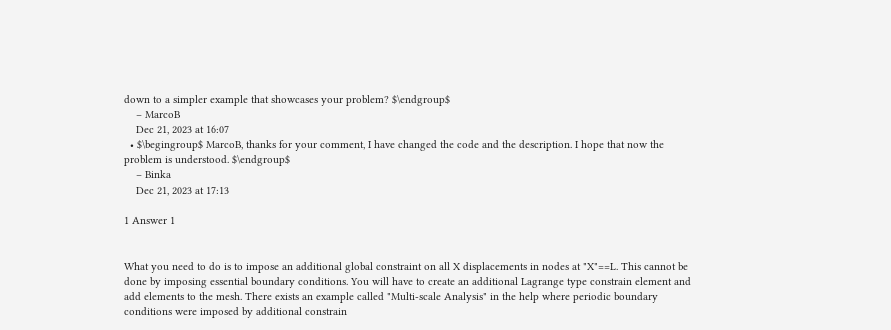down to a simpler example that showcases your problem? $\endgroup$
    – MarcoB
    Dec 21, 2023 at 16:07
  • $\begingroup$ MarcoB, thanks for your comment, I have changed the code and the description. I hope that now the problem is understood. $\endgroup$
    – Binka
    Dec 21, 2023 at 17:13

1 Answer 1


What you need to do is to impose an additional global constraint on all X displacements in nodes at "X"==L. This cannot be done by imposing essential boundary conditions. You will have to create an additional Lagrange type constrain element and add elements to the mesh. There exists an example called "Multi-scale Analysis" in the help where periodic boundary conditions were imposed by additional constrain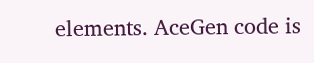elements. AceGen code is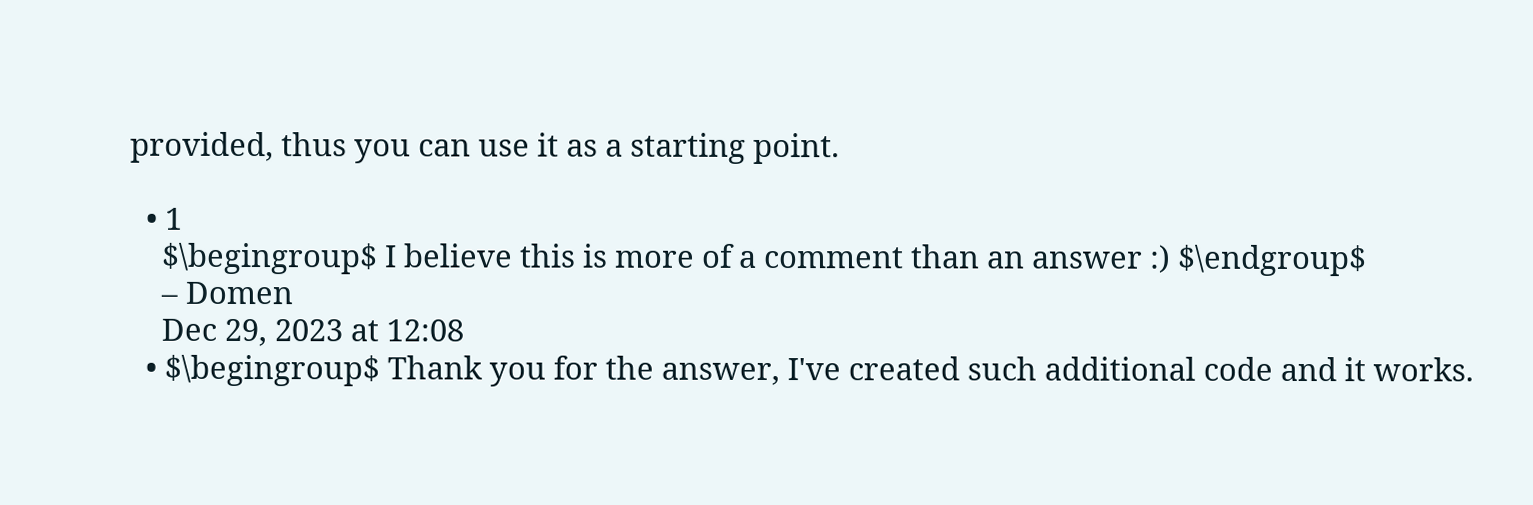provided, thus you can use it as a starting point.

  • 1
    $\begingroup$ I believe this is more of a comment than an answer :) $\endgroup$
    – Domen
    Dec 29, 2023 at 12:08
  • $\begingroup$ Thank you for the answer, I've created such additional code and it works.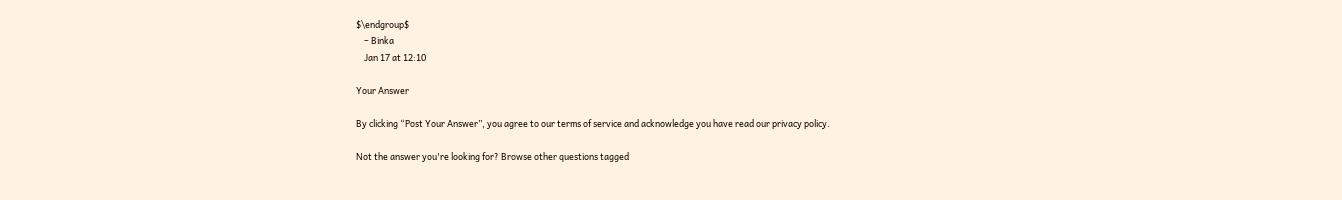$\endgroup$
    – Binka
    Jan 17 at 12:10

Your Answer

By clicking “Post Your Answer”, you agree to our terms of service and acknowledge you have read our privacy policy.

Not the answer you're looking for? Browse other questions tagged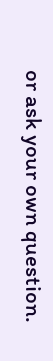or ask your own question.